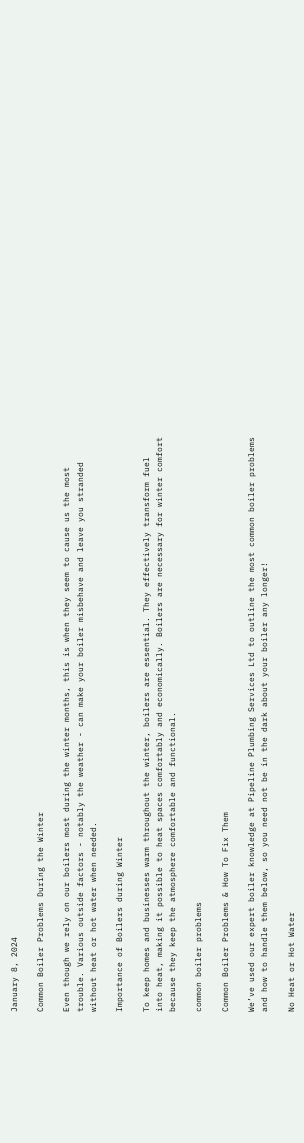January 8, 2024

Common Boiler Problems During the Winter

Even though we rely on our boilers most during the winter months, this is when they seem to cause us the most trouble. Various outside factors - notably the weather - can make your boiler misbehave and leave you stranded without heat or hot water when needed.

Importance of Boilers during Winter

To keep homes and businesses warm throughout the winter, boilers are essential. They effectively transform fuel into heat, making it possible to heat spaces comfortably and economically. Boilers are necessary for winter comfort because they keep the atmosphere comfortable and functional.

common boiler problems

Common Boiler Problems & How To Fix Them

We’ve used our expert boiler knowledge at Pipeline Plumbing Services Ltd to outline the most common boiler problems and how to handle them below, so you need not be in the dark about your boiler any longer!

No Heat or Hot Water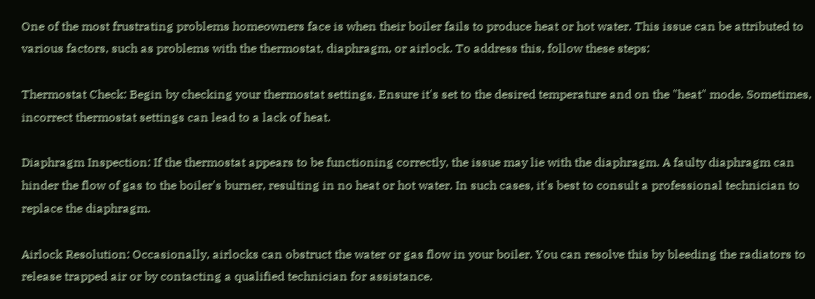One of the most frustrating problems homeowners face is when their boiler fails to produce heat or hot water. This issue can be attributed to various factors, such as problems with the thermostat, diaphragm, or airlock. To address this, follow these steps:

Thermostat Check: Begin by checking your thermostat settings. Ensure it's set to the desired temperature and on the "heat" mode. Sometimes, incorrect thermostat settings can lead to a lack of heat.

Diaphragm Inspection: If the thermostat appears to be functioning correctly, the issue may lie with the diaphragm. A faulty diaphragm can hinder the flow of gas to the boiler's burner, resulting in no heat or hot water. In such cases, it's best to consult a professional technician to replace the diaphragm.

Airlock Resolution: Occasionally, airlocks can obstruct the water or gas flow in your boiler. You can resolve this by bleeding the radiators to release trapped air or by contacting a qualified technician for assistance.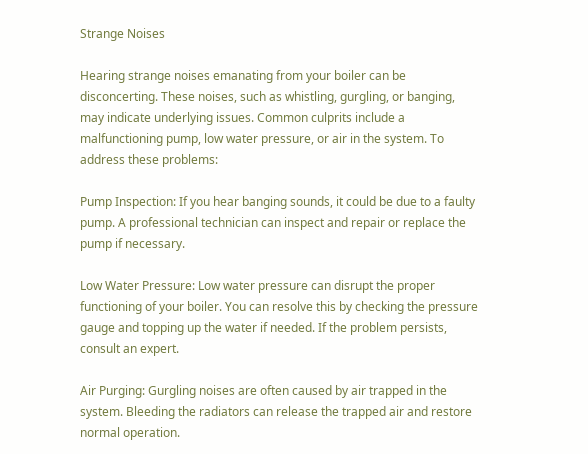Strange Noises

Hearing strange noises emanating from your boiler can be disconcerting. These noises, such as whistling, gurgling, or banging, may indicate underlying issues. Common culprits include a malfunctioning pump, low water pressure, or air in the system. To address these problems:

Pump Inspection: If you hear banging sounds, it could be due to a faulty pump. A professional technician can inspect and repair or replace the pump if necessary.

Low Water Pressure: Low water pressure can disrupt the proper functioning of your boiler. You can resolve this by checking the pressure gauge and topping up the water if needed. If the problem persists, consult an expert.

Air Purging: Gurgling noises are often caused by air trapped in the system. Bleeding the radiators can release the trapped air and restore normal operation.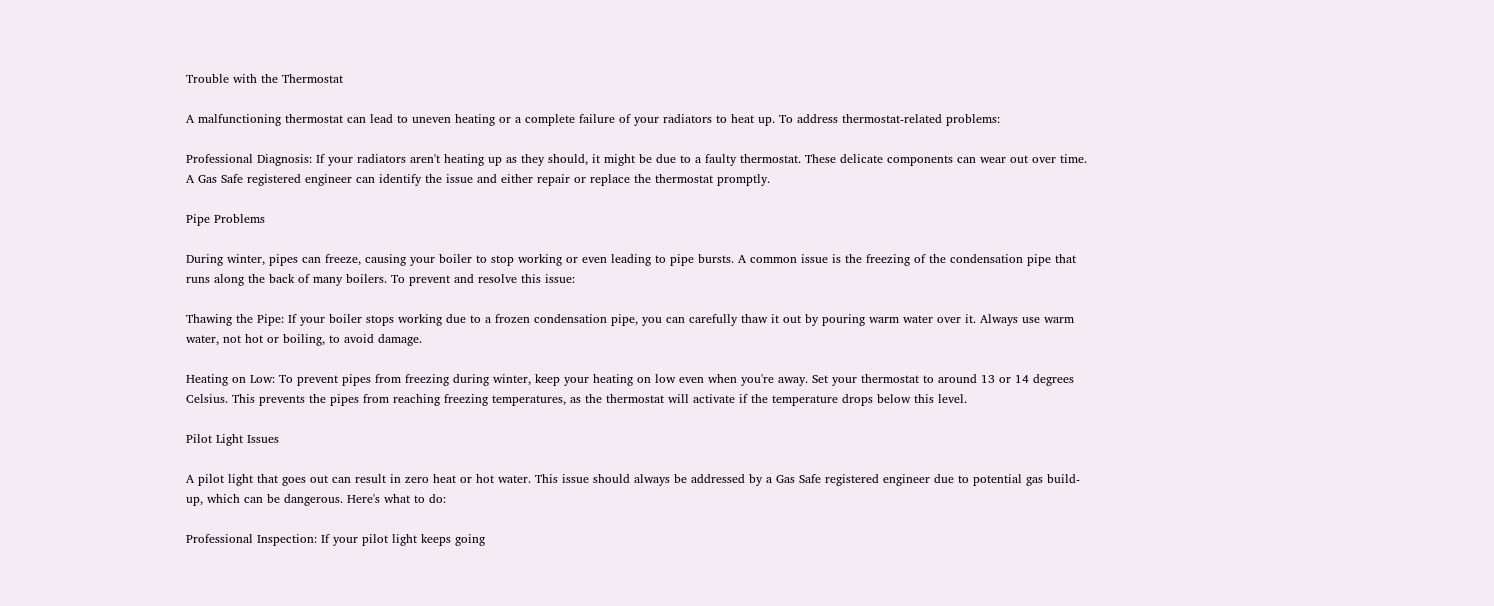Trouble with the Thermostat

A malfunctioning thermostat can lead to uneven heating or a complete failure of your radiators to heat up. To address thermostat-related problems:

Professional Diagnosis: If your radiators aren't heating up as they should, it might be due to a faulty thermostat. These delicate components can wear out over time. A Gas Safe registered engineer can identify the issue and either repair or replace the thermostat promptly.

Pipe Problems

During winter, pipes can freeze, causing your boiler to stop working or even leading to pipe bursts. A common issue is the freezing of the condensation pipe that runs along the back of many boilers. To prevent and resolve this issue:

Thawing the Pipe: If your boiler stops working due to a frozen condensation pipe, you can carefully thaw it out by pouring warm water over it. Always use warm water, not hot or boiling, to avoid damage.

Heating on Low: To prevent pipes from freezing during winter, keep your heating on low even when you're away. Set your thermostat to around 13 or 14 degrees Celsius. This prevents the pipes from reaching freezing temperatures, as the thermostat will activate if the temperature drops below this level.

Pilot Light Issues

A pilot light that goes out can result in zero heat or hot water. This issue should always be addressed by a Gas Safe registered engineer due to potential gas build-up, which can be dangerous. Here's what to do:

Professional Inspection: If your pilot light keeps going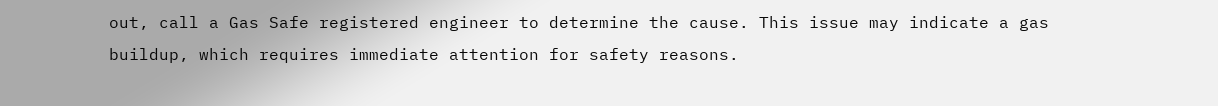out, call a Gas Safe registered engineer to determine the cause. This issue may indicate a gas buildup, which requires immediate attention for safety reasons.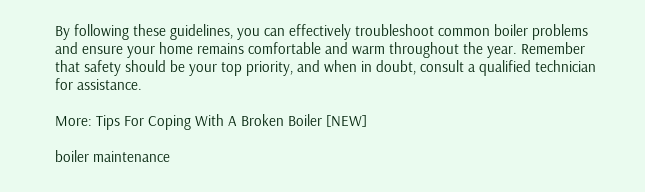By following these guidelines, you can effectively troubleshoot common boiler problems and ensure your home remains comfortable and warm throughout the year. Remember that safety should be your top priority, and when in doubt, consult a qualified technician for assistance.

More: Tips For Coping With A Broken Boiler [NEW]

boiler maintenance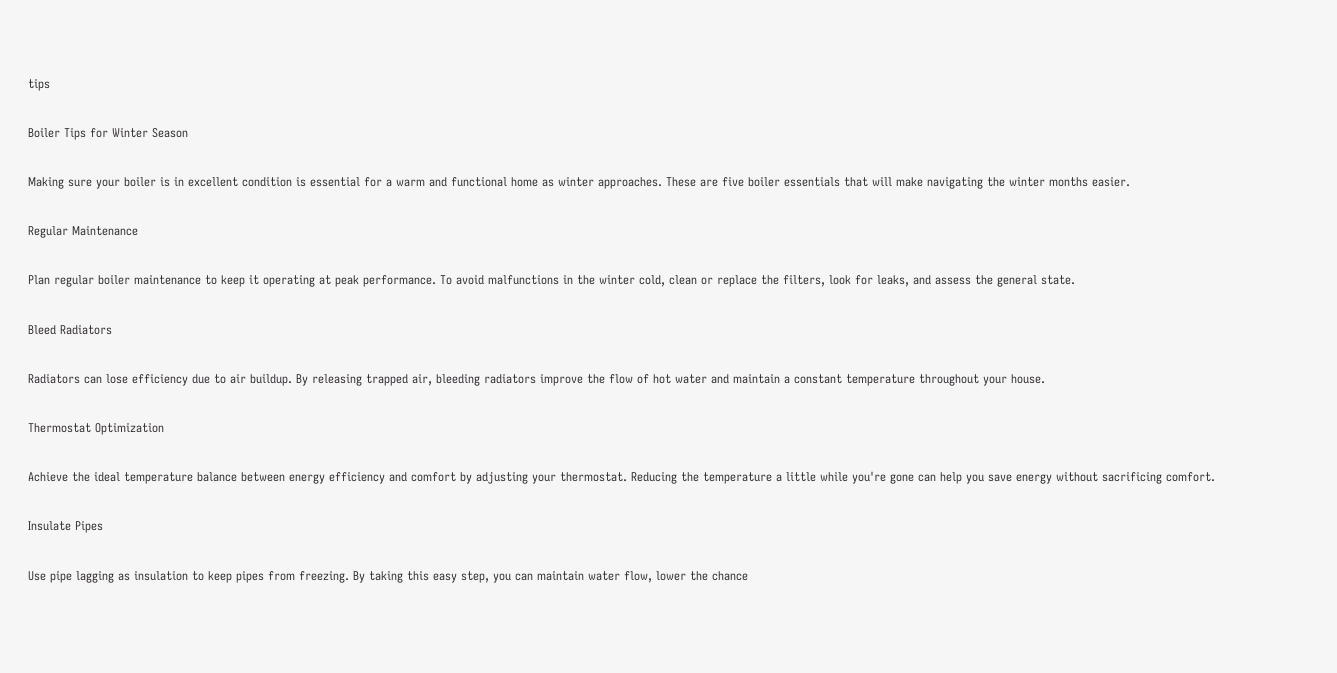tips

Boiler Tips for Winter Season

Making sure your boiler is in excellent condition is essential for a warm and functional home as winter approaches. These are five boiler essentials that will make navigating the winter months easier.

Regular Maintenance

Plan regular boiler maintenance to keep it operating at peak performance. To avoid malfunctions in the winter cold, clean or replace the filters, look for leaks, and assess the general state.

Bleed Radiators

Radiators can lose efficiency due to air buildup. By releasing trapped air, bleeding radiators improve the flow of hot water and maintain a constant temperature throughout your house.

Thermostat Optimization

Achieve the ideal temperature balance between energy efficiency and comfort by adjusting your thermostat. Reducing the temperature a little while you're gone can help you save energy without sacrificing comfort.

Insulate Pipes

Use pipe lagging as insulation to keep pipes from freezing. By taking this easy step, you can maintain water flow, lower the chance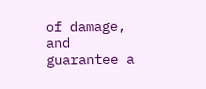of damage, and guarantee a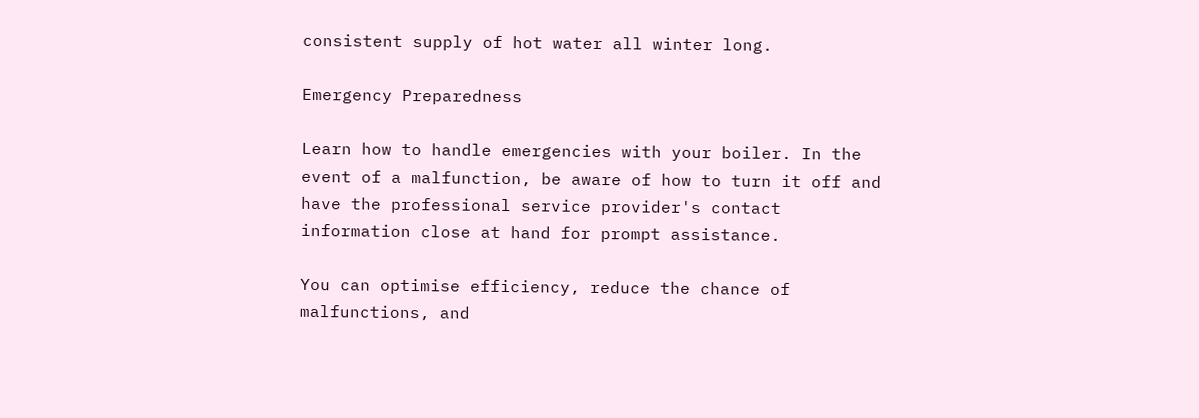consistent supply of hot water all winter long.

Emergency Preparedness

Learn how to handle emergencies with your boiler. In the event of a malfunction, be aware of how to turn it off and have the professional service provider's contact information close at hand for prompt assistance.

You can optimise efficiency, reduce the chance of malfunctions, and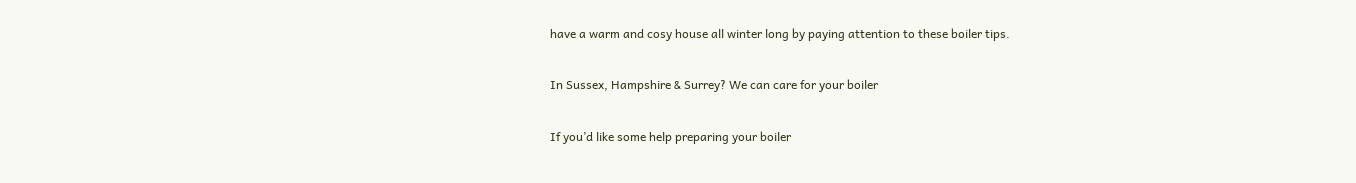have a warm and cosy house all winter long by paying attention to these boiler tips.

In Sussex, Hampshire & Surrey? We can care for your boiler

If you’d like some help preparing your boiler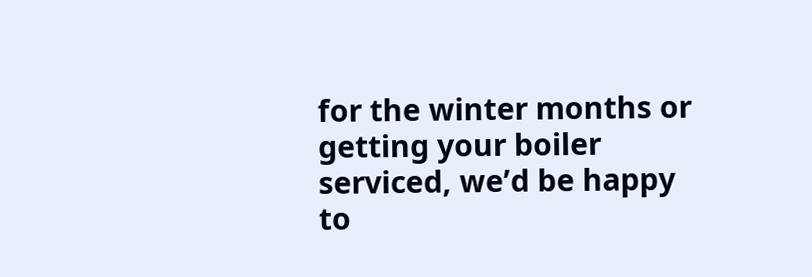for the winter months or getting your boiler serviced, we’d be happy to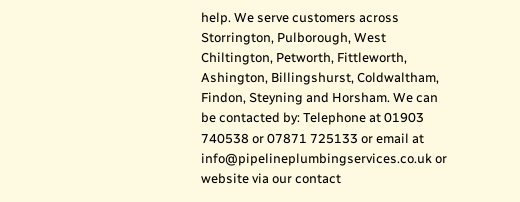help. We serve customers across Storrington, Pulborough, West Chiltington, Petworth, Fittleworth, Ashington, Billingshurst, Coldwaltham, Findon, Steyning and Horsham. We can be contacted by: Telephone at 01903 740538 or 07871 725133 or email at info@pipelineplumbingservices.co.uk or website via our contact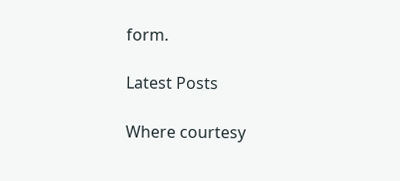form.

Latest Posts

Where courtesy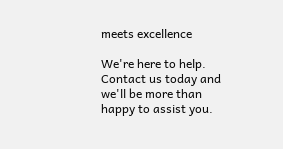meets excellence

We're here to help. Contact us today and we'll be more than happy to assist you.